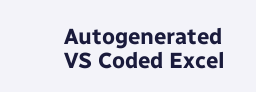Autogenerated VS Coded Excel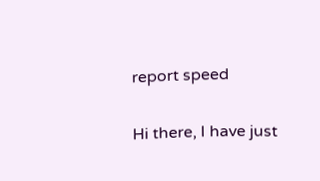report speed

Hi there, I have just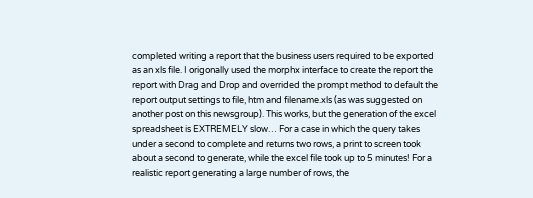completed writing a report that the business users required to be exported as an xls file. I origonally used the morphx interface to create the report the report with Drag and Drop and overrided the prompt method to default the report output settings to file, htm and filename.xls (as was suggested on another post on this newsgroup). This works, but the generation of the excel spreadsheet is EXTREMELY slow… For a case in which the query takes under a second to complete and returns two rows, a print to screen took about a second to generate, while the excel file took up to 5 minutes! For a realistic report generating a large number of rows, the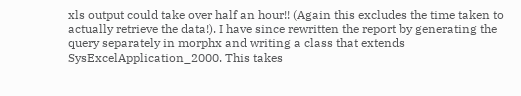xls output could take over half an hour!! (Again this excludes the time taken to actually retrieve the data!). I have since rewritten the report by generating the query separately in morphx and writing a class that extends SysExcelApplication_2000. This takes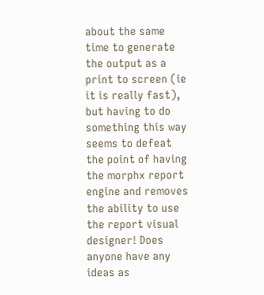about the same time to generate the output as a print to screen (ie it is really fast), but having to do something this way seems to defeat the point of having the morphx report engine and removes the ability to use the report visual designer! Does anyone have any ideas as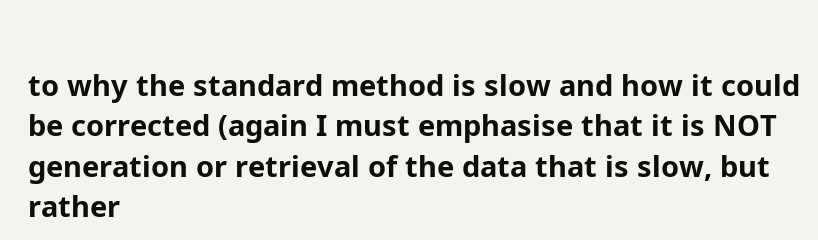to why the standard method is slow and how it could be corrected (again I must emphasise that it is NOT generation or retrieval of the data that is slow, but rather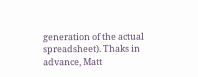generation of the actual spreadsheet). Thaks in advance, Matt